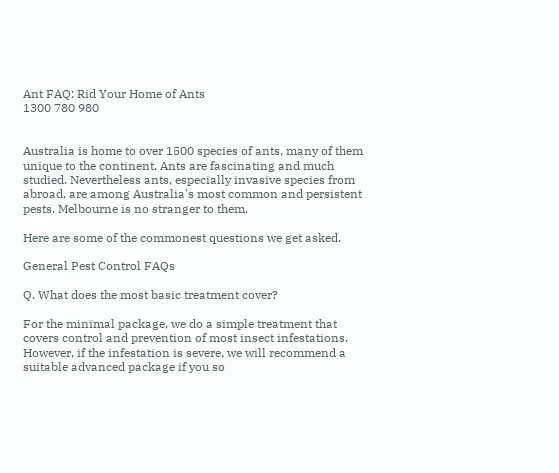Ant FAQ: Rid Your Home of Ants
1300 780 980


Australia is home to over 1500 species of ants, many of them unique to the continent. Ants are fascinating and much studied. Nevertheless ants, especially invasive species from abroad, are among Australia's most common and persistent pests. Melbourne is no stranger to them.

Here are some of the commonest questions we get asked.

General Pest Control FAQs

Q. What does the most basic treatment cover?

For the minimal package, we do a simple treatment that covers control and prevention of most insect infestations. However, if the infestation is severe, we will recommend a suitable advanced package if you so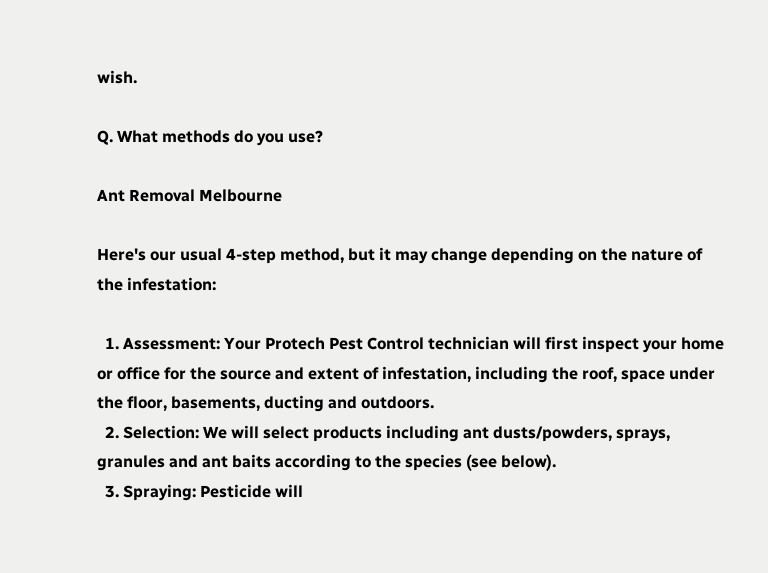wish.

Q. What methods do you use?

Ant Removal Melbourne

Here's our usual 4-step method, but it may change depending on the nature of the infestation:

  1. Assessment: Your Protech Pest Control technician will first inspect your home or office for the source and extent of infestation, including the roof, space under the floor, basements, ducting and outdoors.
  2. Selection: We will select products including ant dusts/powders, sprays, granules and ant baits according to the species (see below).
  3. Spraying: Pesticide will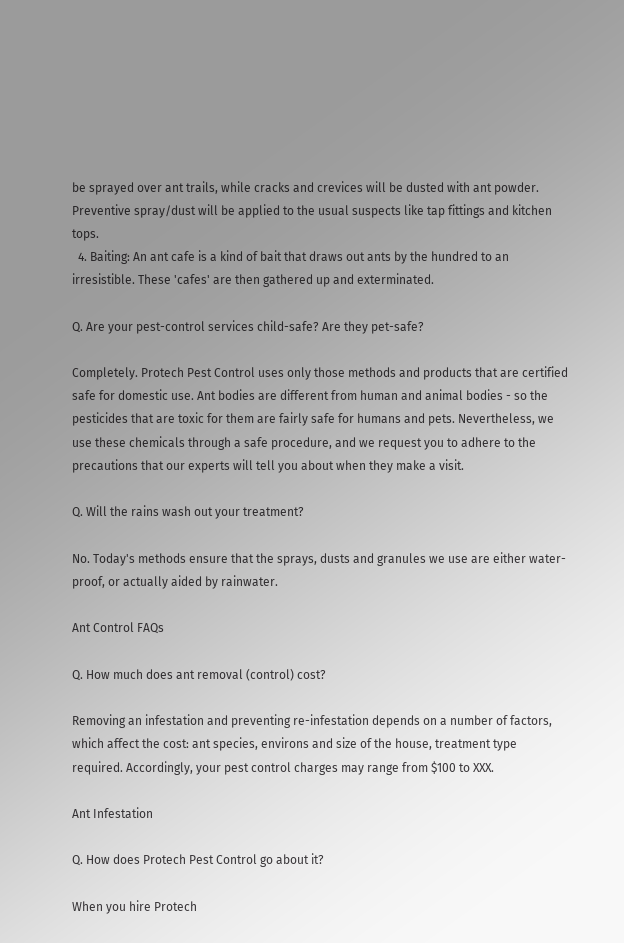be sprayed over ant trails, while cracks and crevices will be dusted with ant powder. Preventive spray/dust will be applied to the usual suspects like tap fittings and kitchen tops.
  4. Baiting: An ant cafe is a kind of bait that draws out ants by the hundred to an irresistible. These 'cafes' are then gathered up and exterminated.

Q. Are your pest-control services child-safe? Are they pet-safe?

Completely. Protech Pest Control uses only those methods and products that are certified safe for domestic use. Ant bodies are different from human and animal bodies - so the pesticides that are toxic for them are fairly safe for humans and pets. Nevertheless, we use these chemicals through a safe procedure, and we request you to adhere to the precautions that our experts will tell you about when they make a visit.

Q. Will the rains wash out your treatment?

No. Today's methods ensure that the sprays, dusts and granules we use are either water-proof, or actually aided by rainwater.

Ant Control FAQs

Q. How much does ant removal (control) cost?

Removing an infestation and preventing re-infestation depends on a number of factors, which affect the cost: ant species, environs and size of the house, treatment type required. Accordingly, your pest control charges may range from $100 to XXX.

Ant Infestation

Q. How does Protech Pest Control go about it?

When you hire Protech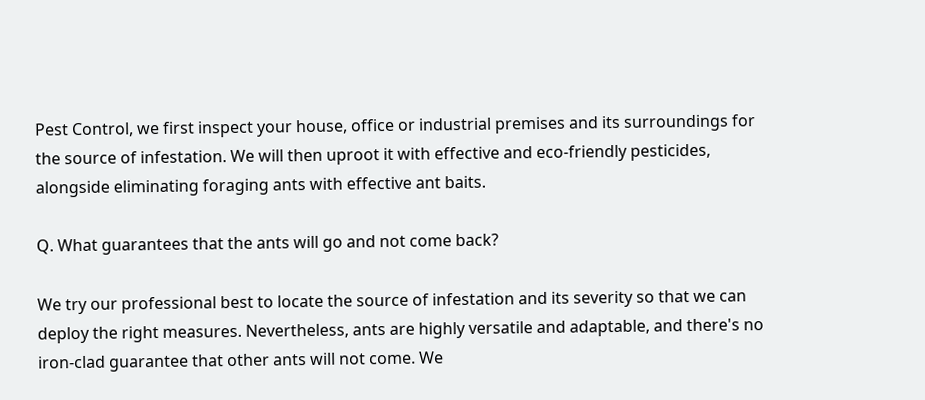Pest Control, we first inspect your house, office or industrial premises and its surroundings for the source of infestation. We will then uproot it with effective and eco-friendly pesticides, alongside eliminating foraging ants with effective ant baits.

Q. What guarantees that the ants will go and not come back?

We try our professional best to locate the source of infestation and its severity so that we can deploy the right measures. Nevertheless, ants are highly versatile and adaptable, and there's no iron-clad guarantee that other ants will not come. We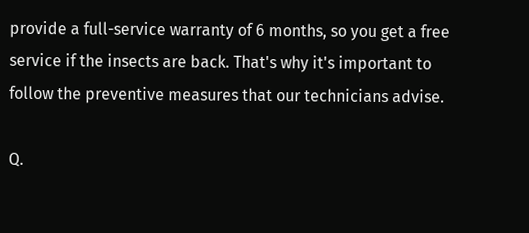provide a full-service warranty of 6 months, so you get a free service if the insects are back. That's why it's important to follow the preventive measures that our technicians advise.

Q.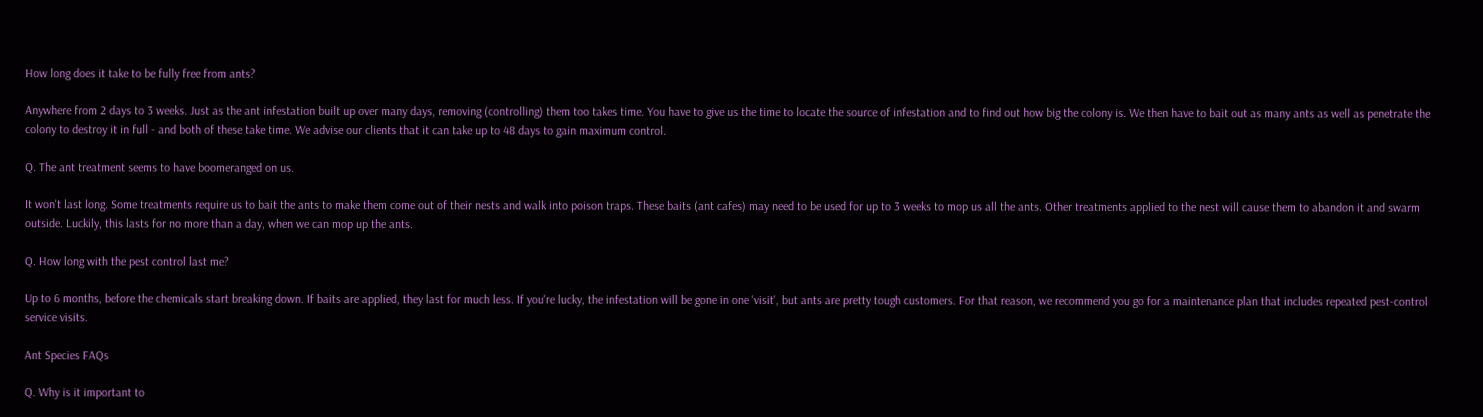How long does it take to be fully free from ants?

Anywhere from 2 days to 3 weeks. Just as the ant infestation built up over many days, removing (controlling) them too takes time. You have to give us the time to locate the source of infestation and to find out how big the colony is. We then have to bait out as many ants as well as penetrate the colony to destroy it in full - and both of these take time. We advise our clients that it can take up to 48 days to gain maximum control.

Q. The ant treatment seems to have boomeranged on us.

It won't last long. Some treatments require us to bait the ants to make them come out of their nests and walk into poison traps. These baits (ant cafes) may need to be used for up to 3 weeks to mop us all the ants. Other treatments applied to the nest will cause them to abandon it and swarm outside. Luckily, this lasts for no more than a day, when we can mop up the ants.

Q. How long with the pest control last me?

Up to 6 months, before the chemicals start breaking down. If baits are applied, they last for much less. If you're lucky, the infestation will be gone in one 'visit', but ants are pretty tough customers. For that reason, we recommend you go for a maintenance plan that includes repeated pest-control service visits.

Ant Species FAQs

Q. Why is it important to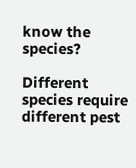know the species?

Different species require different pest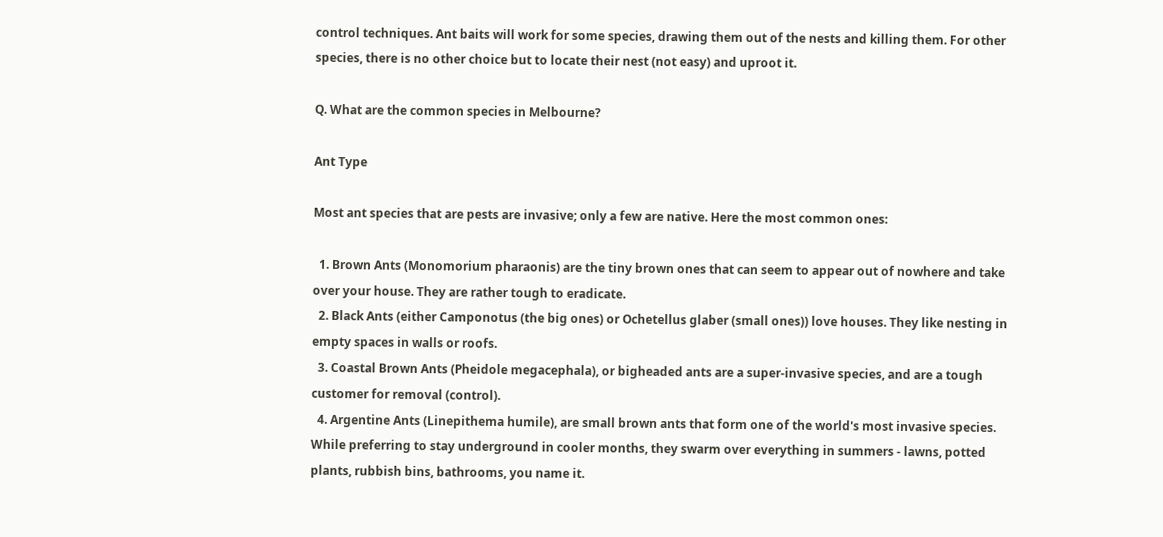control techniques. Ant baits will work for some species, drawing them out of the nests and killing them. For other species, there is no other choice but to locate their nest (not easy) and uproot it.

Q. What are the common species in Melbourne?

Ant Type

Most ant species that are pests are invasive; only a few are native. Here the most common ones:

  1. Brown Ants (Monomorium pharaonis) are the tiny brown ones that can seem to appear out of nowhere and take over your house. They are rather tough to eradicate.
  2. Black Ants (either Camponotus (the big ones) or Ochetellus glaber (small ones)) love houses. They like nesting in empty spaces in walls or roofs.
  3. Coastal Brown Ants (Pheidole megacephala), or bigheaded ants are a super-invasive species, and are a tough customer for removal (control).
  4. Argentine Ants (Linepithema humile), are small brown ants that form one of the world's most invasive species. While preferring to stay underground in cooler months, they swarm over everything in summers - lawns, potted plants, rubbish bins, bathrooms, you name it.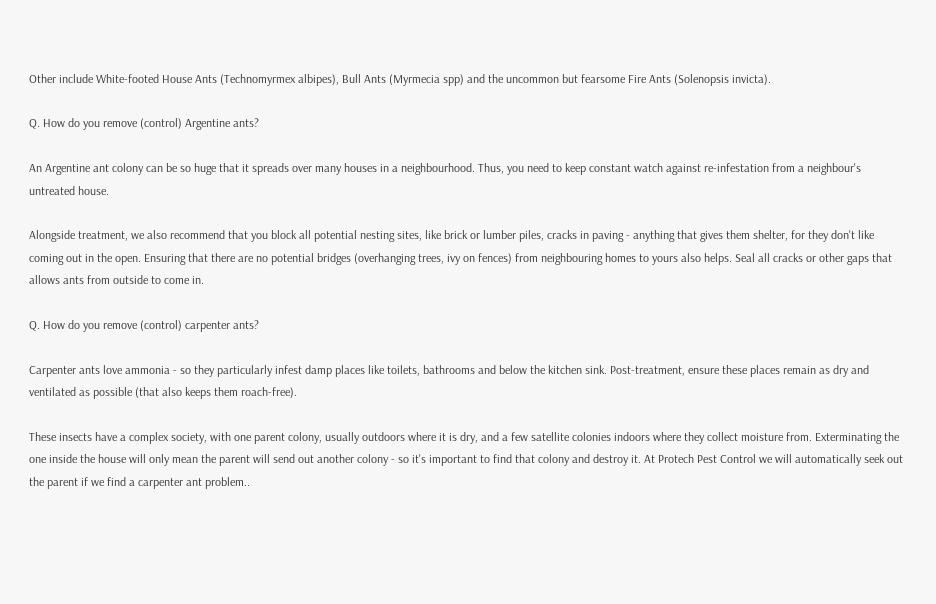Other include White-footed House Ants (Technomyrmex albipes), Bull Ants (Myrmecia spp) and the uncommon but fearsome Fire Ants (Solenopsis invicta).

Q. How do you remove (control) Argentine ants?

An Argentine ant colony can be so huge that it spreads over many houses in a neighbourhood. Thus, you need to keep constant watch against re-infestation from a neighbour's untreated house.

Alongside treatment, we also recommend that you block all potential nesting sites, like brick or lumber piles, cracks in paving - anything that gives them shelter, for they don't like coming out in the open. Ensuring that there are no potential bridges (overhanging trees, ivy on fences) from neighbouring homes to yours also helps. Seal all cracks or other gaps that allows ants from outside to come in.

Q. How do you remove (control) carpenter ants?

Carpenter ants love ammonia - so they particularly infest damp places like toilets, bathrooms and below the kitchen sink. Post-treatment, ensure these places remain as dry and ventilated as possible (that also keeps them roach-free).

These insects have a complex society, with one parent colony, usually outdoors where it is dry, and a few satellite colonies indoors where they collect moisture from. Exterminating the one inside the house will only mean the parent will send out another colony - so it's important to find that colony and destroy it. At Protech Pest Control we will automatically seek out the parent if we find a carpenter ant problem..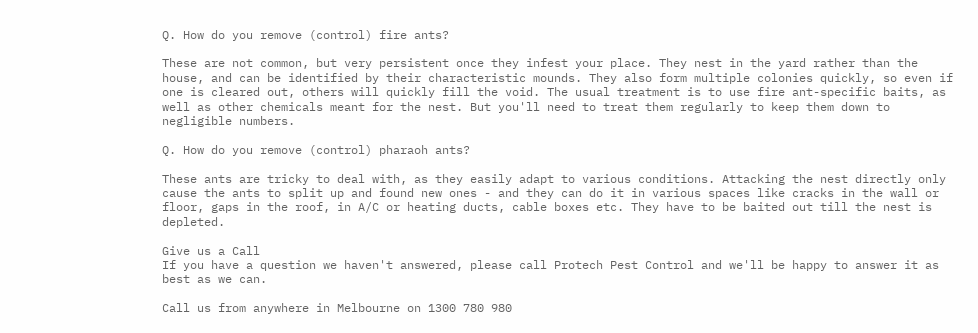Q. How do you remove (control) fire ants?

These are not common, but very persistent once they infest your place. They nest in the yard rather than the house, and can be identified by their characteristic mounds. They also form multiple colonies quickly, so even if one is cleared out, others will quickly fill the void. The usual treatment is to use fire ant-specific baits, as well as other chemicals meant for the nest. But you'll need to treat them regularly to keep them down to negligible numbers.

Q. How do you remove (control) pharaoh ants?

These ants are tricky to deal with, as they easily adapt to various conditions. Attacking the nest directly only cause the ants to split up and found new ones - and they can do it in various spaces like cracks in the wall or floor, gaps in the roof, in A/C or heating ducts, cable boxes etc. They have to be baited out till the nest is depleted.

Give us a Call
If you have a question we haven't answered, please call Protech Pest Control and we'll be happy to answer it as best as we can.

Call us from anywhere in Melbourne on 1300 780 980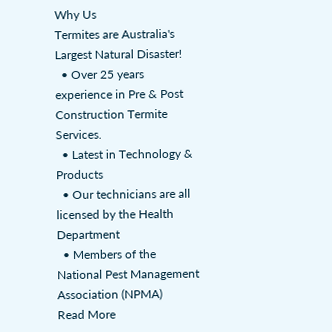Why Us
Termites are Australia's Largest Natural Disaster!
  • Over 25 years experience in Pre & Post Construction Termite Services.
  • Latest in Technology & Products
  • Our technicians are all licensed by the Health Department
  • Members of the National Pest Management Association (NPMA)
Read More